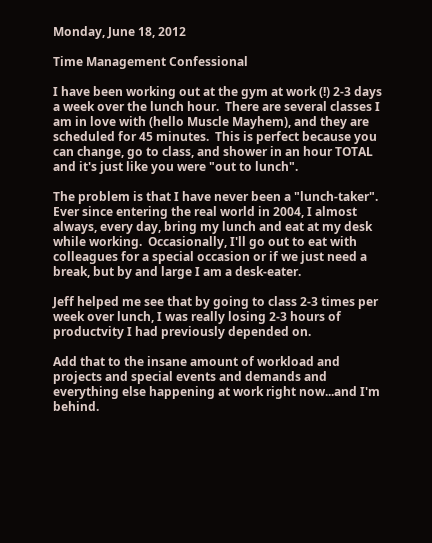Monday, June 18, 2012

Time Management Confessional

I have been working out at the gym at work (!) 2-3 days a week over the lunch hour.  There are several classes I am in love with (hello Muscle Mayhem), and they are scheduled for 45 minutes.  This is perfect because you can change, go to class, and shower in an hour TOTAL and it's just like you were "out to lunch".

The problem is that I have never been a "lunch-taker".  Ever since entering the real world in 2004, I almost always, every day, bring my lunch and eat at my desk while working.  Occasionally, I'll go out to eat with colleagues for a special occasion or if we just need a break, but by and large I am a desk-eater.

Jeff helped me see that by going to class 2-3 times per week over lunch, I was really losing 2-3 hours of productvity I had previously depended on.

Add that to the insane amount of workload and projects and special events and demands and everything else happening at work right now...and I'm behind.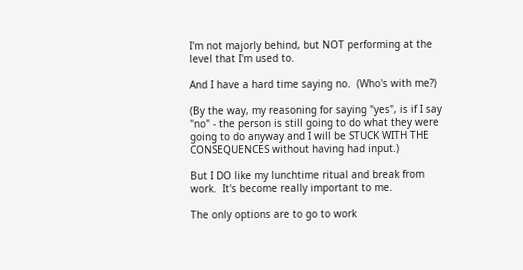I'm not majorly behind, but NOT performing at the level that I'm used to.

And I have a hard time saying no.  (Who's with me?)

(By the way, my reasoning for saying "yes", is if I say "no" - the person is still going to do what they were going to do anyway and I will be STUCK WITH THE CONSEQUENCES without having had input.)

But I DO like my lunchtime ritual and break from work.  It's become really important to me.

The only options are to go to work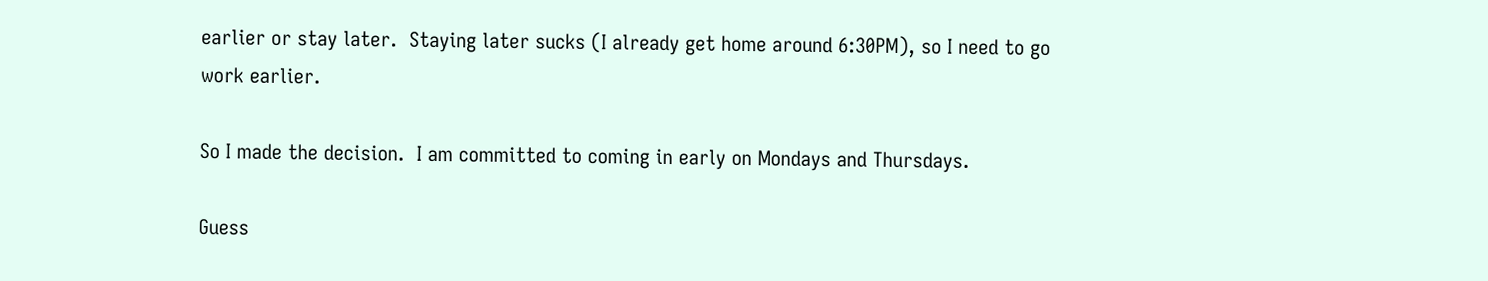earlier or stay later.  Staying later sucks (I already get home around 6:30PM), so I need to go work earlier.

So I made the decision.  I am committed to coming in early on Mondays and Thursdays.

Guess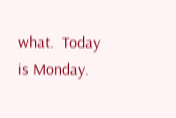what.  Today is Monday.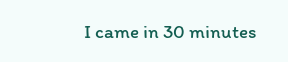I came in 30 minutes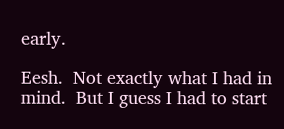early.

Eesh.  Not exactly what I had in mind.  But I guess I had to start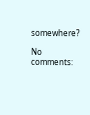somewhere?

No comments: